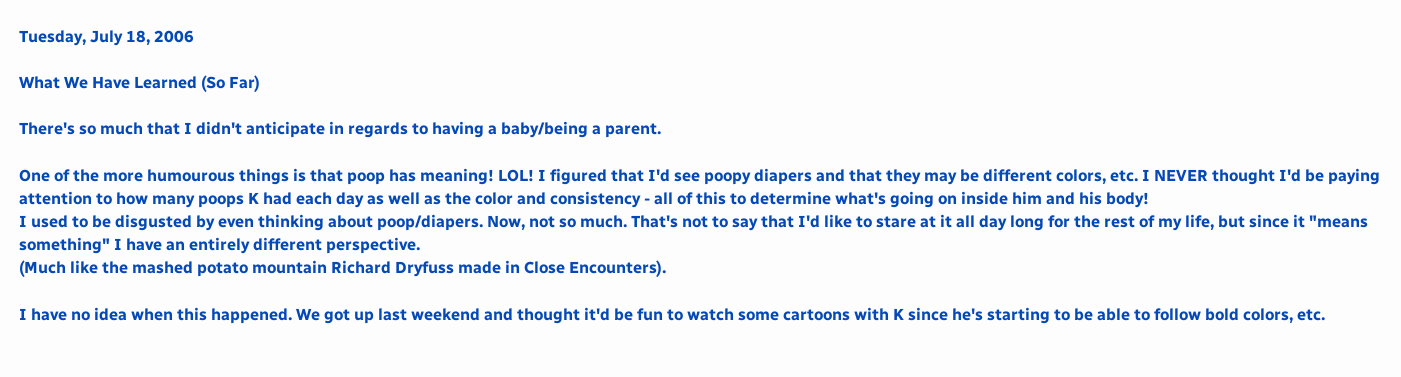Tuesday, July 18, 2006

What We Have Learned (So Far)

There's so much that I didn't anticipate in regards to having a baby/being a parent.

One of the more humourous things is that poop has meaning! LOL! I figured that I'd see poopy diapers and that they may be different colors, etc. I NEVER thought I'd be paying attention to how many poops K had each day as well as the color and consistency - all of this to determine what's going on inside him and his body!
I used to be disgusted by even thinking about poop/diapers. Now, not so much. That's not to say that I'd like to stare at it all day long for the rest of my life, but since it "means something" I have an entirely different perspective.
(Much like the mashed potato mountain Richard Dryfuss made in Close Encounters).

I have no idea when this happened. We got up last weekend and thought it'd be fun to watch some cartoons with K since he's starting to be able to follow bold colors, etc.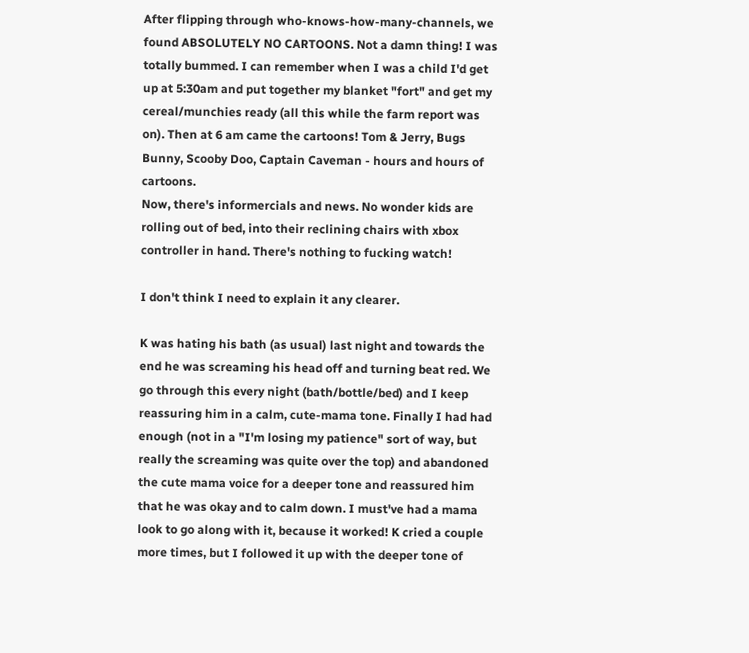After flipping through who-knows-how-many-channels, we found ABSOLUTELY NO CARTOONS. Not a damn thing! I was totally bummed. I can remember when I was a child I'd get up at 5:30am and put together my blanket "fort" and get my cereal/munchies ready (all this while the farm report was on). Then at 6 am came the cartoons! Tom & Jerry, Bugs Bunny, Scooby Doo, Captain Caveman - hours and hours of cartoons.
Now, there's informercials and news. No wonder kids are rolling out of bed, into their reclining chairs with xbox controller in hand. There's nothing to fucking watch!

I don't think I need to explain it any clearer.

K was hating his bath (as usual) last night and towards the end he was screaming his head off and turning beat red. We go through this every night (bath/bottle/bed) and I keep reassuring him in a calm, cute-mama tone. Finally I had had enough (not in a "I'm losing my patience" sort of way, but really the screaming was quite over the top) and abandoned the cute mama voice for a deeper tone and reassured him that he was okay and to calm down. I must've had a mama look to go along with it, because it worked! K cried a couple more times, but I followed it up with the deeper tone of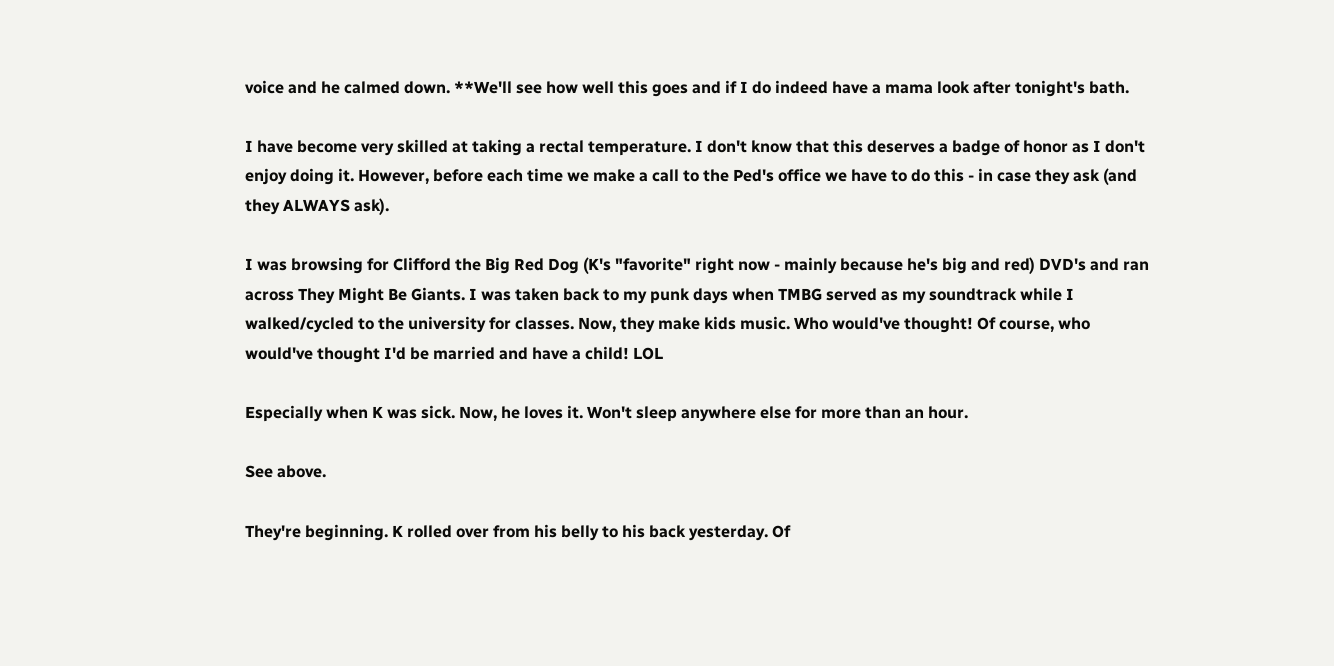voice and he calmed down. **We'll see how well this goes and if I do indeed have a mama look after tonight's bath.

I have become very skilled at taking a rectal temperature. I don't know that this deserves a badge of honor as I don't enjoy doing it. However, before each time we make a call to the Ped's office we have to do this - in case they ask (and they ALWAYS ask).

I was browsing for Clifford the Big Red Dog (K's "favorite" right now - mainly because he's big and red) DVD's and ran across They Might Be Giants. I was taken back to my punk days when TMBG served as my soundtrack while I walked/cycled to the university for classes. Now, they make kids music. Who would've thought! Of course, who would've thought I'd be married and have a child! LOL

Especially when K was sick. Now, he loves it. Won't sleep anywhere else for more than an hour.

See above.

They're beginning. K rolled over from his belly to his back yesterday. Of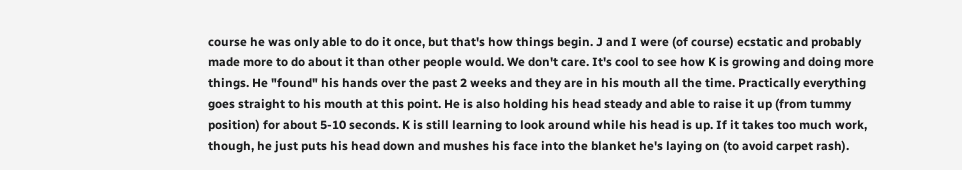course he was only able to do it once, but that's how things begin. J and I were (of course) ecstatic and probably made more to do about it than other people would. We don't care. It's cool to see how K is growing and doing more things. He "found" his hands over the past 2 weeks and they are in his mouth all the time. Practically everything goes straight to his mouth at this point. He is also holding his head steady and able to raise it up (from tummy position) for about 5-10 seconds. K is still learning to look around while his head is up. If it takes too much work, though, he just puts his head down and mushes his face into the blanket he's laying on (to avoid carpet rash).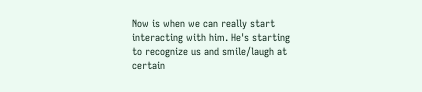Now is when we can really start interacting with him. He's starting to recognize us and smile/laugh at certain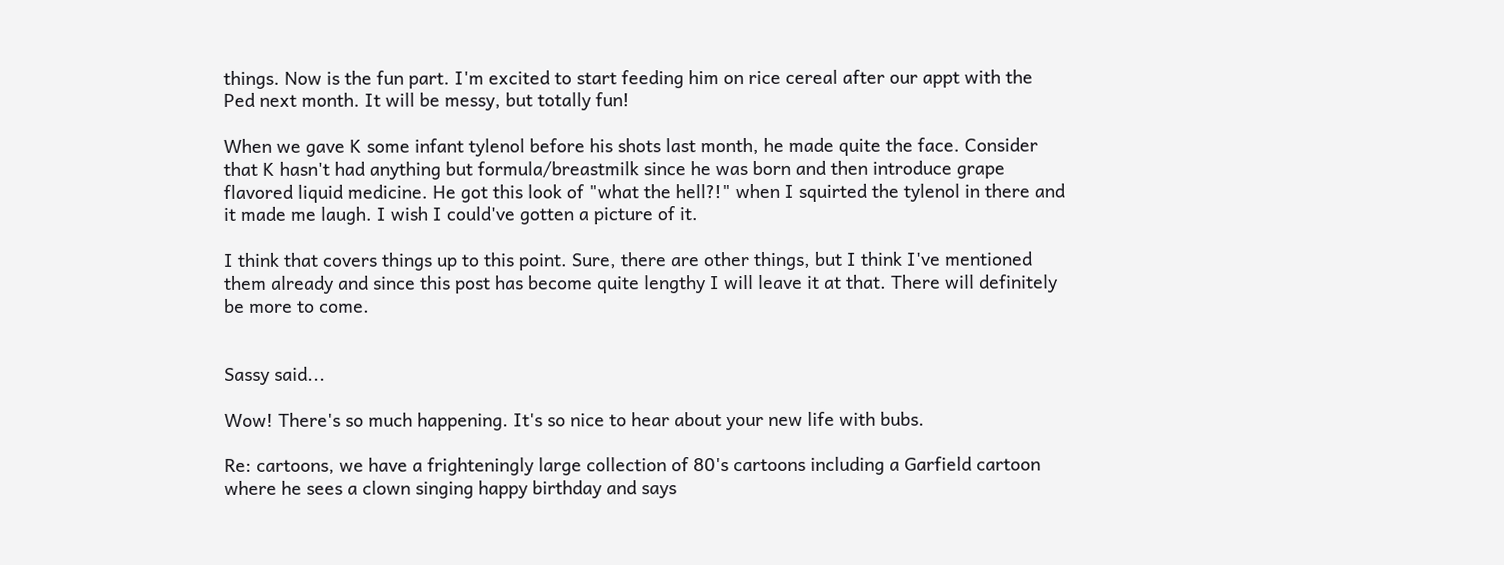things. Now is the fun part. I'm excited to start feeding him on rice cereal after our appt with the Ped next month. It will be messy, but totally fun!

When we gave K some infant tylenol before his shots last month, he made quite the face. Consider that K hasn't had anything but formula/breastmilk since he was born and then introduce grape flavored liquid medicine. He got this look of "what the hell?!" when I squirted the tylenol in there and it made me laugh. I wish I could've gotten a picture of it.

I think that covers things up to this point. Sure, there are other things, but I think I've mentioned them already and since this post has become quite lengthy I will leave it at that. There will definitely be more to come.


Sassy said...

Wow! There's so much happening. It's so nice to hear about your new life with bubs.

Re: cartoons, we have a frighteningly large collection of 80's cartoons including a Garfield cartoon where he sees a clown singing happy birthday and says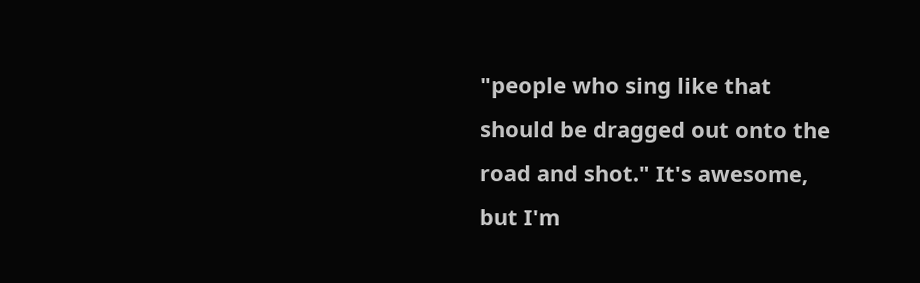"people who sing like that should be dragged out onto the road and shot." It's awesome, but I'm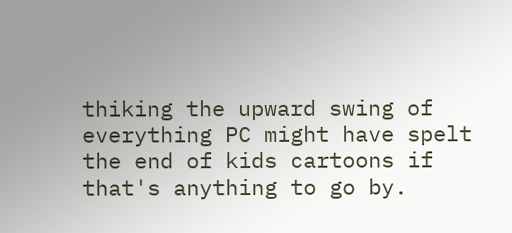thiking the upward swing of everything PC might have spelt the end of kids cartoons if that's anything to go by.